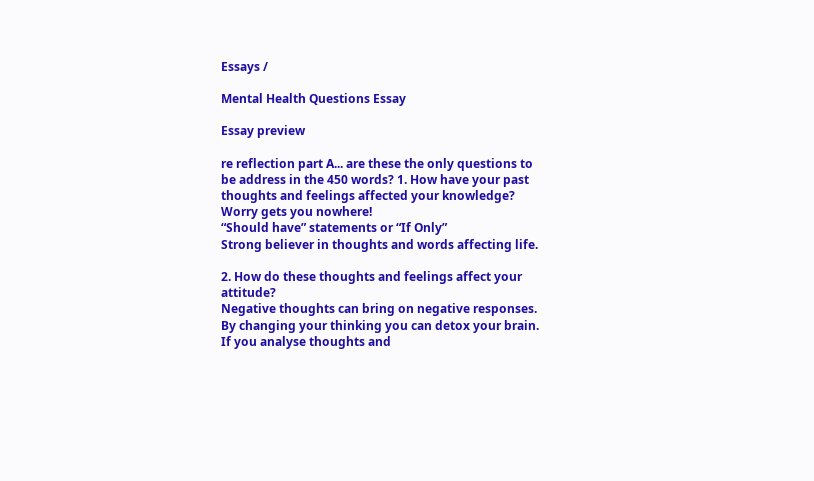Essays /

Mental Health Questions Essay

Essay preview

re reflection part A... are these the only questions to be address in the 450 words? 1. How have your past thoughts and feelings affected your knowledge? Worry gets you nowhere!
“Should have” statements or “If Only”
Strong believer in thoughts and words affecting life.

2. How do these thoughts and feelings affect your attitude?
Negative thoughts can bring on negative responses.
By changing your thinking you can detox your brain. If you analyse thoughts and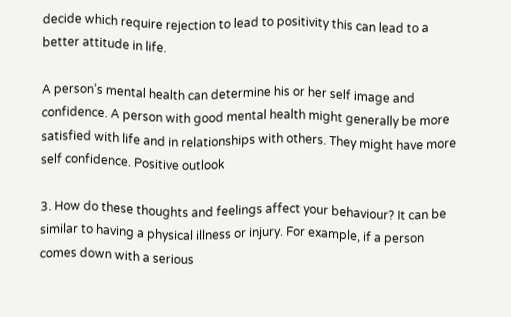decide which require rejection to lead to positivity this can lead to a better attitude in life.

A person’s mental health can determine his or her self image and confidence. A person with good mental health might generally be more satisfied with life and in relationships with others. They might have more self confidence. Positive outlook

3. How do these thoughts and feelings affect your behaviour? It can be similar to having a physical illness or injury. For example, if a person comes down with a serious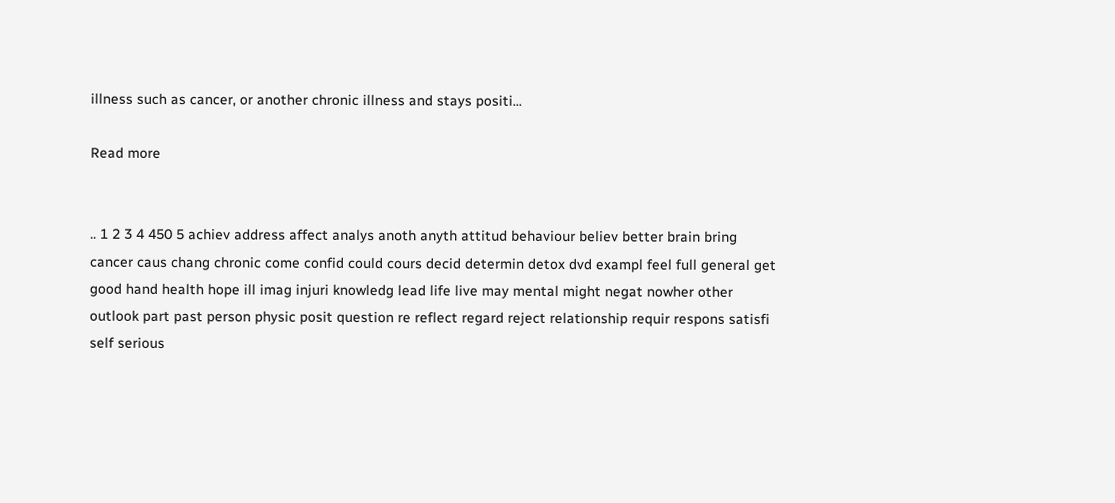illness such as cancer, or another chronic illness and stays positi...

Read more


.. 1 2 3 4 450 5 achiev address affect analys anoth anyth attitud behaviour believ better brain bring cancer caus chang chronic come confid could cours decid determin detox dvd exampl feel full general get good hand health hope ill imag injuri knowledg lead life live may mental might negat nowher other outlook part past person physic posit question re reflect regard reject relationship requir respons satisfi self serious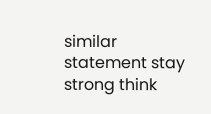similar statement stay strong think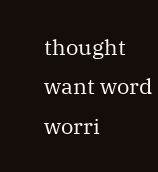thought want word worri